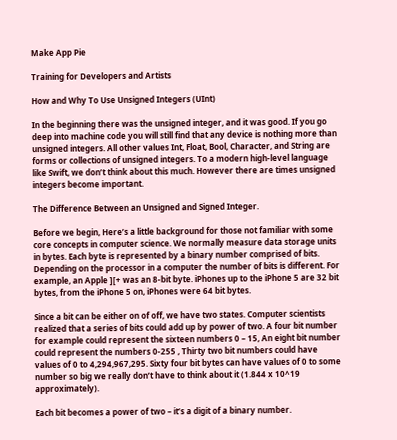Make App Pie

Training for Developers and Artists

How and Why To Use Unsigned Integers (UInt)

In the beginning there was the unsigned integer, and it was good. If you go deep into machine code you will still find that any device is nothing more than unsigned integers. All other values Int, Float, Bool, Character, and String are forms or collections of unsigned integers. To a modern high-level language like Swift, we don’t think about this much. However there are times unsigned integers become important.

The Difference Between an Unsigned and Signed Integer.

Before we begin, Here’s a little background for those not familiar with some core concepts in computer science. We normally measure data storage units in bytes. Each byte is represented by a binary number comprised of bits. Depending on the processor in a computer the number of bits is different. For example, an Apple ][+ was an 8-bit byte. iPhones up to the iPhone 5 are 32 bit bytes, from the iPhone 5 on, iPhones were 64 bit bytes.

Since a bit can be either on of off, we have two states. Computer scientists realized that a series of bits could add up by power of two. A four bit number for example could represent the sixteen numbers 0 – 15, An eight bit number could represent the numbers 0-255 , Thirty two bit numbers could have values of 0 to 4,294,967,295. Sixty four bit bytes can have values of 0 to some number so big we really don’t have to think about it (1.844 x 10^19 approximately).

Each bit becomes a power of two – it’s a digit of a binary number.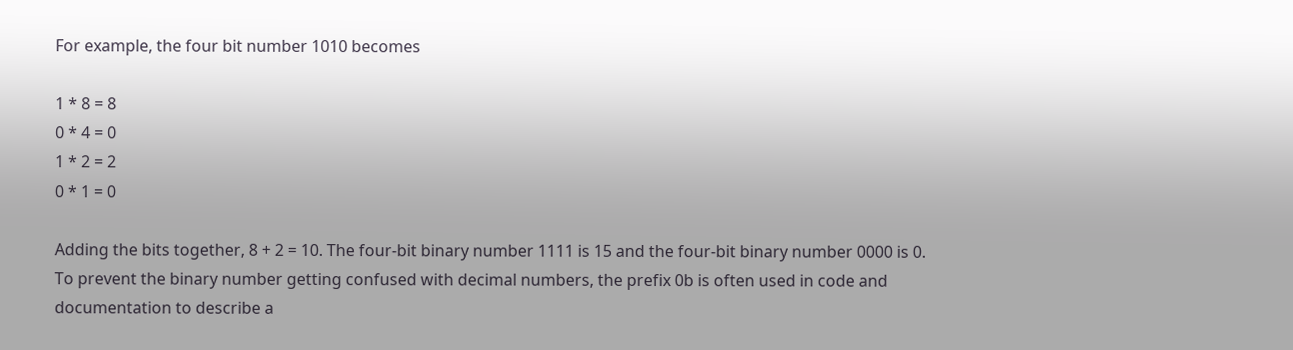For example, the four bit number 1010 becomes

1 * 8 = 8
0 * 4 = 0
1 * 2 = 2
0 * 1 = 0

Adding the bits together, 8 + 2 = 10. The four-bit binary number 1111 is 15 and the four-bit binary number 0000 is 0. To prevent the binary number getting confused with decimal numbers, the prefix 0b is often used in code and documentation to describe a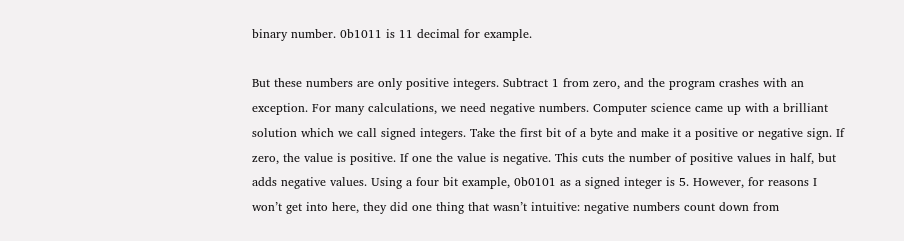binary number. 0b1011 is 11 decimal for example.

But these numbers are only positive integers. Subtract 1 from zero, and the program crashes with an exception. For many calculations, we need negative numbers. Computer science came up with a brilliant solution which we call signed integers. Take the first bit of a byte and make it a positive or negative sign. If zero, the value is positive. If one the value is negative. This cuts the number of positive values in half, but adds negative values. Using a four bit example, 0b0101 as a signed integer is 5. However, for reasons I won’t get into here, they did one thing that wasn’t intuitive: negative numbers count down from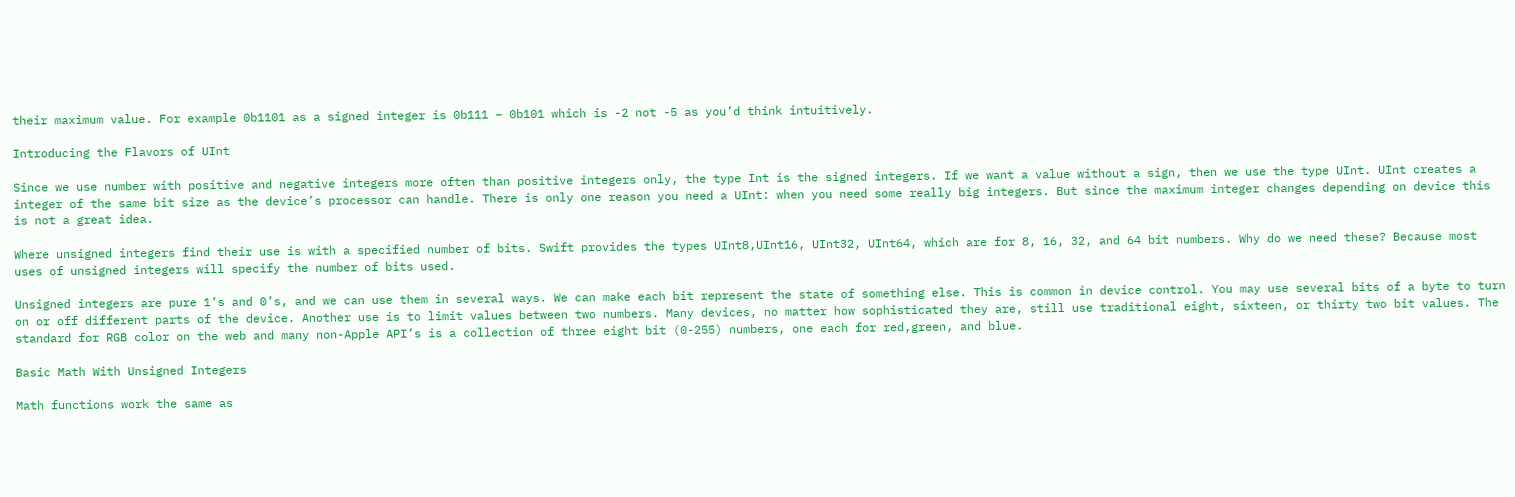their maximum value. For example 0b1101 as a signed integer is 0b111 – 0b101 which is -2 not -5 as you’d think intuitively.

Introducing the Flavors of UInt

Since we use number with positive and negative integers more often than positive integers only, the type Int is the signed integers. If we want a value without a sign, then we use the type UInt. UInt creates a integer of the same bit size as the device’s processor can handle. There is only one reason you need a UInt: when you need some really big integers. But since the maximum integer changes depending on device this is not a great idea.

Where unsigned integers find their use is with a specified number of bits. Swift provides the types UInt8,UInt16, UInt32, UInt64, which are for 8, 16, 32, and 64 bit numbers. Why do we need these? Because most uses of unsigned integers will specify the number of bits used.

Unsigned integers are pure 1’s and 0’s, and we can use them in several ways. We can make each bit represent the state of something else. This is common in device control. You may use several bits of a byte to turn on or off different parts of the device. Another use is to limit values between two numbers. Many devices, no matter how sophisticated they are, still use traditional eight, sixteen, or thirty two bit values. The standard for RGB color on the web and many non-Apple API’s is a collection of three eight bit (0-255) numbers, one each for red,green, and blue.

Basic Math With Unsigned Integers

Math functions work the same as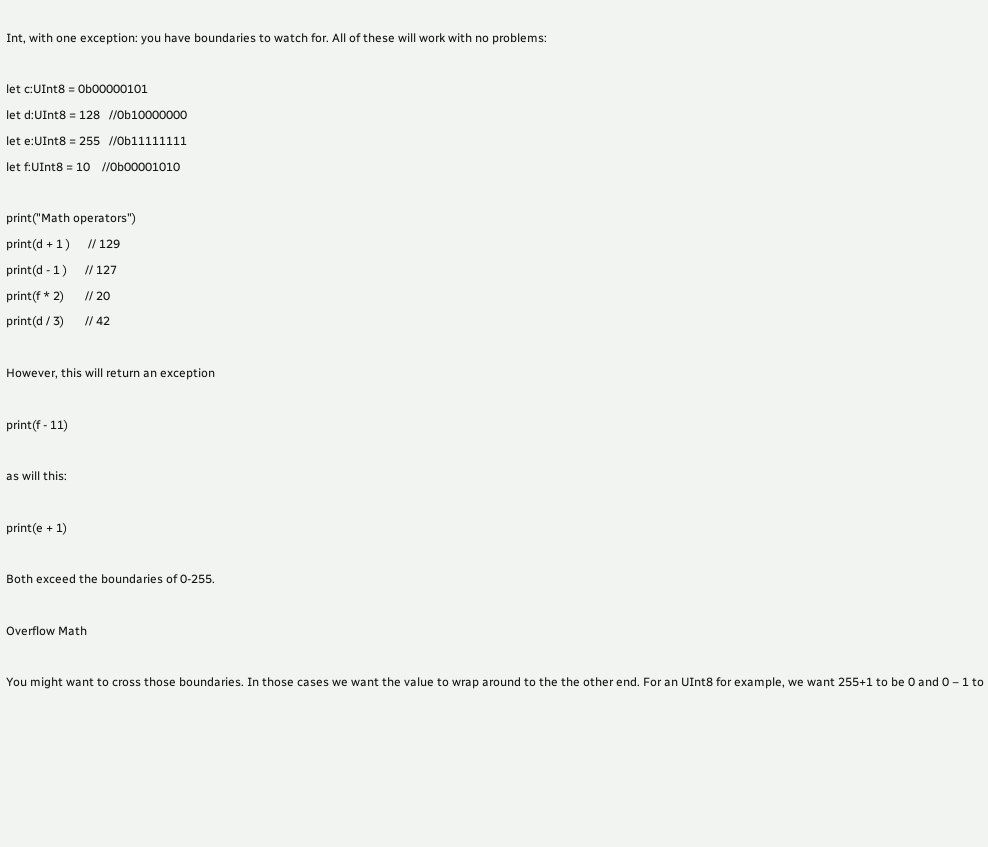Int, with one exception: you have boundaries to watch for. All of these will work with no problems:

let c:UInt8 = 0b00000101
let d:UInt8 = 128   //0b10000000
let e:UInt8 = 255   //0b11111111
let f:UInt8 = 10    //0b00001010

print("Math operators")
print(d + 1 )      // 129
print(d - 1 )      // 127
print(f * 2)       // 20
print(d / 3)       // 42

However, this will return an exception

print(f - 11)

as will this:

print(e + 1)

Both exceed the boundaries of 0-255.

Overflow Math

You might want to cross those boundaries. In those cases we want the value to wrap around to the the other end. For an UInt8 for example, we want 255+1 to be 0 and 0 – 1 to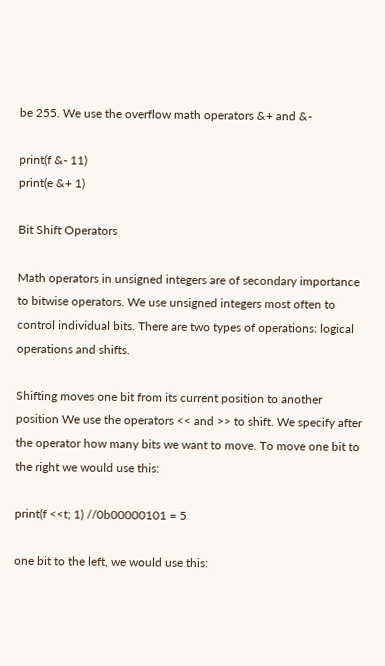be 255. We use the overflow math operators &+ and &-

print(f &- 11)
print(e &+ 1)

Bit Shift Operators

Math operators in unsigned integers are of secondary importance to bitwise operators. We use unsigned integers most often to control individual bits. There are two types of operations: logical operations and shifts.

Shifting moves one bit from its current position to another position We use the operators << and >> to shift. We specify after the operator how many bits we want to move. To move one bit to the right we would use this:

print(f <<t; 1) //0b00000101 = 5

one bit to the left, we would use this: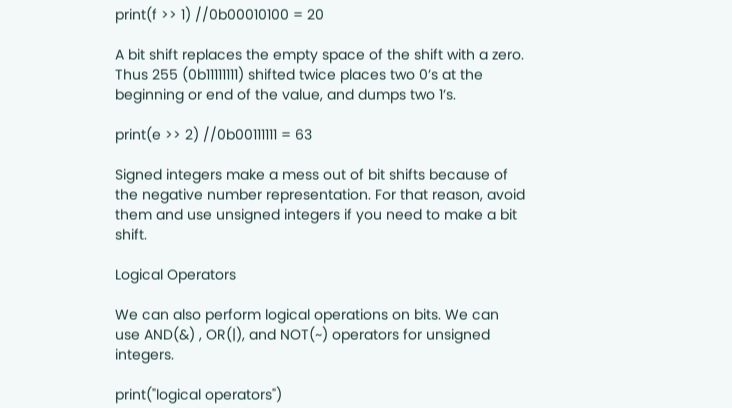print(f >> 1) //0b00010100 = 20

A bit shift replaces the empty space of the shift with a zero. Thus 255 (0b11111111) shifted twice places two 0’s at the beginning or end of the value, and dumps two 1’s.

print(e >> 2) //0b00111111 = 63

Signed integers make a mess out of bit shifts because of the negative number representation. For that reason, avoid them and use unsigned integers if you need to make a bit shift.

Logical Operators

We can also perform logical operations on bits. We can use AND(&) , OR(|), and NOT(~) operators for unsigned integers.

print("logical operators")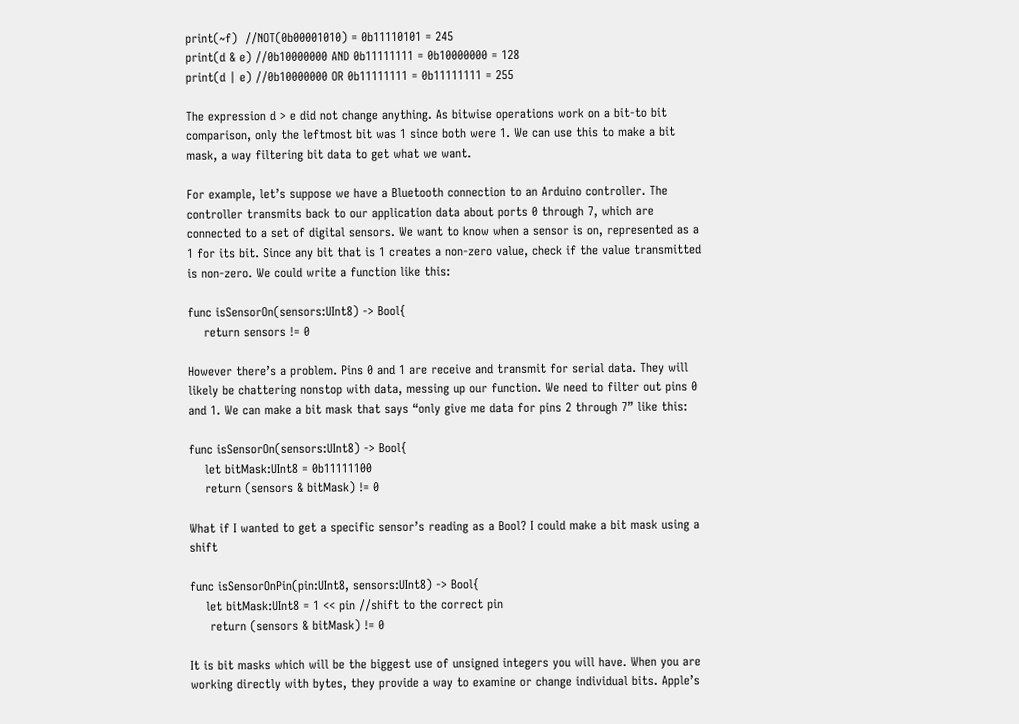print(~f)  //NOT(0b00001010) = 0b11110101 = 245
print(d & e) //0b10000000 AND 0b11111111 = 0b10000000 = 128
print(d | e) //0b10000000 OR 0b11111111 = 0b11111111 = 255

The expression d > e did not change anything. As bitwise operations work on a bit-to bit comparison, only the leftmost bit was 1 since both were 1. We can use this to make a bit mask, a way filtering bit data to get what we want.

For example, let’s suppose we have a Bluetooth connection to an Arduino controller. The controller transmits back to our application data about ports 0 through 7, which are connected to a set of digital sensors. We want to know when a sensor is on, represented as a 1 for its bit. Since any bit that is 1 creates a non-zero value, check if the value transmitted is non-zero. We could write a function like this:

func isSensorOn(sensors:UInt8) -> Bool{
    return sensors != 0

However there’s a problem. Pins 0 and 1 are receive and transmit for serial data. They will likely be chattering nonstop with data, messing up our function. We need to filter out pins 0 and 1. We can make a bit mask that says “only give me data for pins 2 through 7” like this:

func isSensorOn(sensors:UInt8) -> Bool{
    let bitMask:UInt8 = 0b11111100
    return (sensors & bitMask) != 0

What if I wanted to get a specific sensor’s reading as a Bool? I could make a bit mask using a shift

func isSensorOnPin(pin:UInt8, sensors:UInt8) -> Bool{
    let bitMask:UInt8 = 1 << pin //shift to the correct pin
     return (sensors & bitMask) != 0

It is bit masks which will be the biggest use of unsigned integers you will have. When you are working directly with bytes, they provide a way to examine or change individual bits. Apple’s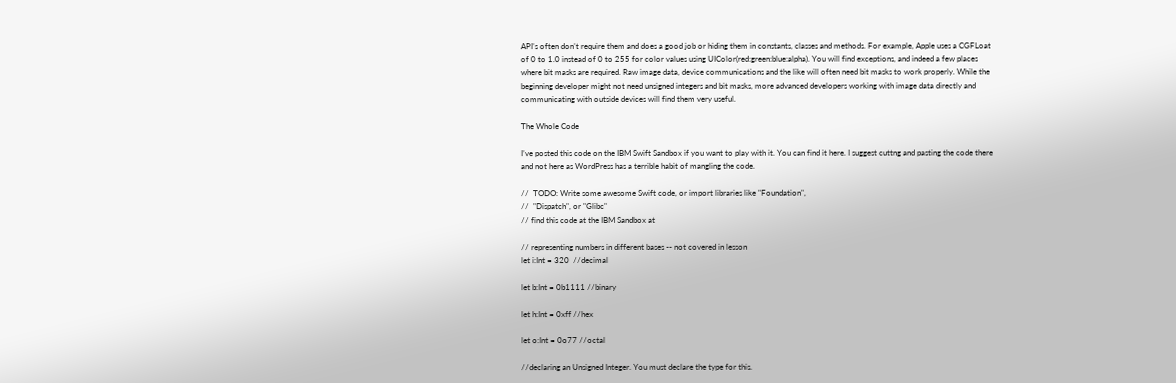API’s often don’t require them and does a good job or hiding them in constants, classes and methods. For example, Apple uses a CGFLoat of 0 to 1.0 instead of 0 to 255 for color values using UIColor(red:green:blue:alpha). You will find exceptions, and indeed a few places where bit masks are required. Raw image data, device communications and the like will often need bit masks to work properly. While the beginning developer might not need unsigned integers and bit masks, more advanced developers working with image data directly and communicating with outside devices will find them very useful.

The Whole Code

I’ve posted this code on the IBM Swift Sandbox if you want to play with it. You can find it here. I suggest cuttng and pasting the code there and not here as WordPress has a terrible habit of mangling the code.

//  TODO: Write some awesome Swift code, or import libraries like "Foundation",
//  "Dispatch", or "Glibc"
// find this code at the IBM Sandbox at

// representing numbers in different bases -- not covered in lesson
let i:Int = 320  //decimal

let b:Int = 0b1111 //binary

let h:Int = 0xff //hex

let o:Int = 0o77 //octal

//declaring an Unsigned Integer. You must declare the type for this.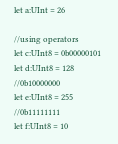let a:UInt = 26

//using operators
let c:UInt8 = 0b00000101
let d:UInt8 = 128   //0b10000000
let e:UInt8 = 255   //0b11111111
let f:UInt8 = 10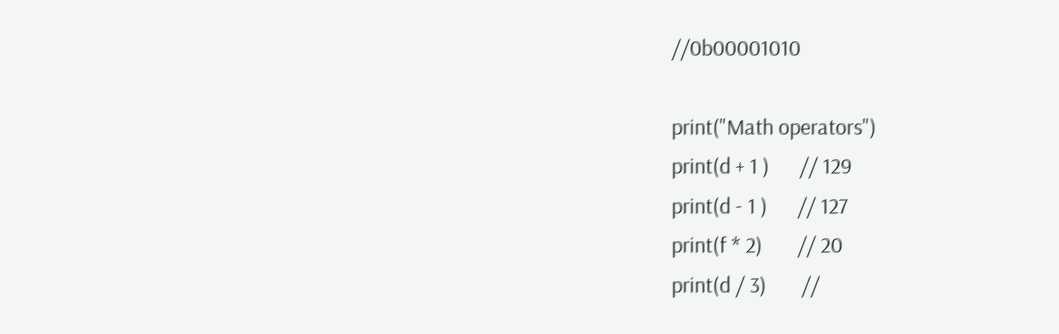//0b00001010

print("Math operators")
print(d + 1 )      // 129
print(d - 1 )      // 127
print(f * 2)       // 20
print(d / 3)       //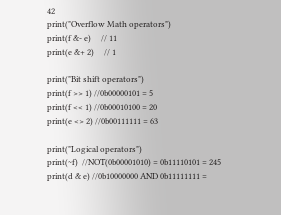42
print("Overflow Math operators")
print(f &- e)     // 11
print(e &+ 2)     // 1

print("Bit shift operators")
print(f >> 1) //0b00000101 = 5
print(f << 1) //0b00010100 = 20
print(e <> 2) //0b00111111 = 63

print("Logical operators")
print(~f)  //NOT(0b00001010) = 0b11110101 = 245
print(d & e) //0b10000000 AND 0b11111111 =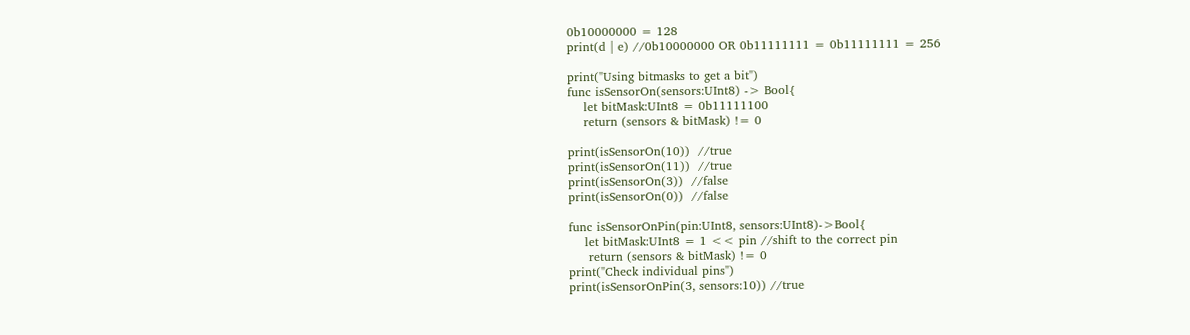0b10000000 = 128
print(d | e) //0b10000000 OR 0b11111111 = 0b11111111 = 256

print("Using bitmasks to get a bit")
func isSensorOn(sensors:UInt8) -> Bool{
    let bitMask:UInt8 = 0b11111100
    return (sensors & bitMask) != 0

print(isSensorOn(10))  //true
print(isSensorOn(11))  //true
print(isSensorOn(3))  //false
print(isSensorOn(0))  //false

func isSensorOnPin(pin:UInt8, sensors:UInt8)->Bool{
    let bitMask:UInt8 = 1 << pin //shift to the correct pin
     return (sensors & bitMask) != 0
print("Check individual pins")
print(isSensorOnPin(3, sensors:10)) //true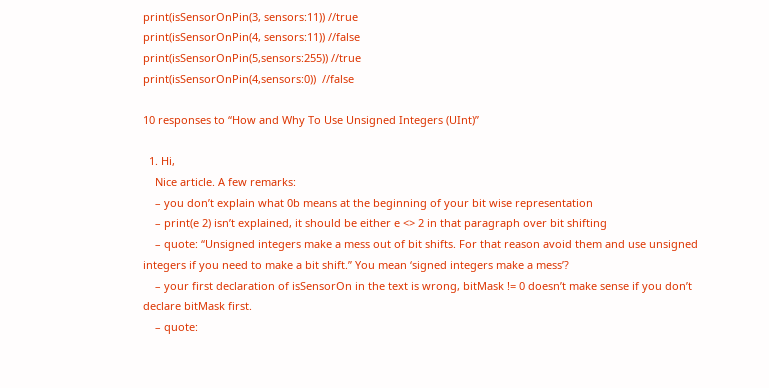print(isSensorOnPin(3, sensors:11)) //true
print(isSensorOnPin(4, sensors:11)) //false
print(isSensorOnPin(5,sensors:255)) //true
print(isSensorOnPin(4,sensors:0))  //false

10 responses to “How and Why To Use Unsigned Integers (UInt)”

  1. Hi,
    Nice article. A few remarks:
    – you don’t explain what 0b means at the beginning of your bit wise representation
    – print(e 2) isn’t explained, it should be either e <> 2 in that paragraph over bit shifting
    – quote: “Unsigned integers make a mess out of bit shifts. For that reason avoid them and use unsigned integers if you need to make a bit shift.” You mean ‘signed integers make a mess’?
    – your first declaration of isSensorOn in the text is wrong, bitMask != 0 doesn’t make sense if you don’t declare bitMask first.
    – quote: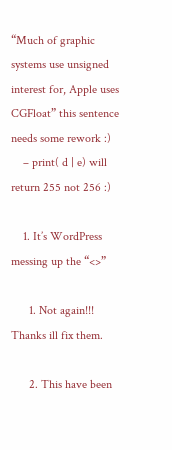“Much of graphic systems use unsigned interest for, Apple uses CGFloat” this sentence needs some rework :)
    – print( d | e) will return 255 not 256 :)

    1. It’s WordPress messing up the “<>”

      1. Not again!!! Thanks ill fix them.

      2. This have been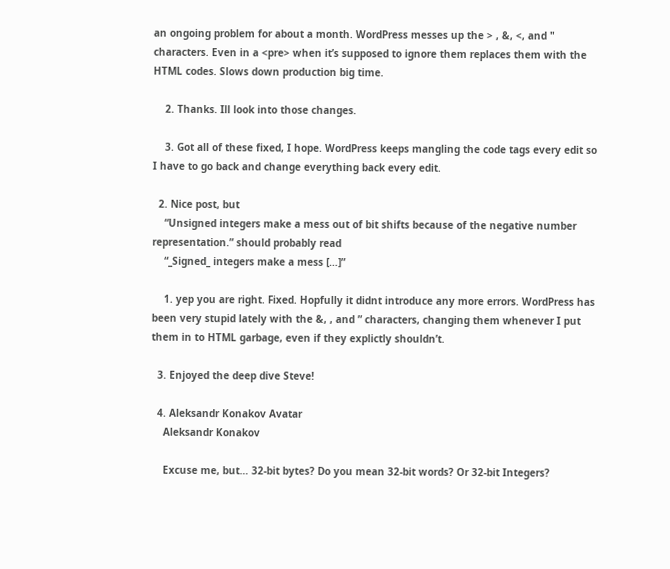an ongoing problem for about a month. WordPress messes up the > , &, <, and " characters. Even in a <pre> when it’s supposed to ignore them replaces them with the HTML codes. Slows down production big time.

    2. Thanks. Ill look into those changes.

    3. Got all of these fixed, I hope. WordPress keeps mangling the code tags every edit so I have to go back and change everything back every edit.

  2. Nice post, but
    “Unsigned integers make a mess out of bit shifts because of the negative number representation.” should probably read
    “_Signed_ integers make a mess […]”

    1. yep you are right. Fixed. Hopfully it didnt introduce any more errors. WordPress has been very stupid lately with the &, , and ” characters, changing them whenever I put them in to HTML garbage, even if they explictly shouldn’t.

  3. Enjoyed the deep dive Steve!

  4. Aleksandr Konakov Avatar
    Aleksandr Konakov

    Excuse me, but… 32-bit bytes? Do you mean 32-bit words? Or 32-bit Integers?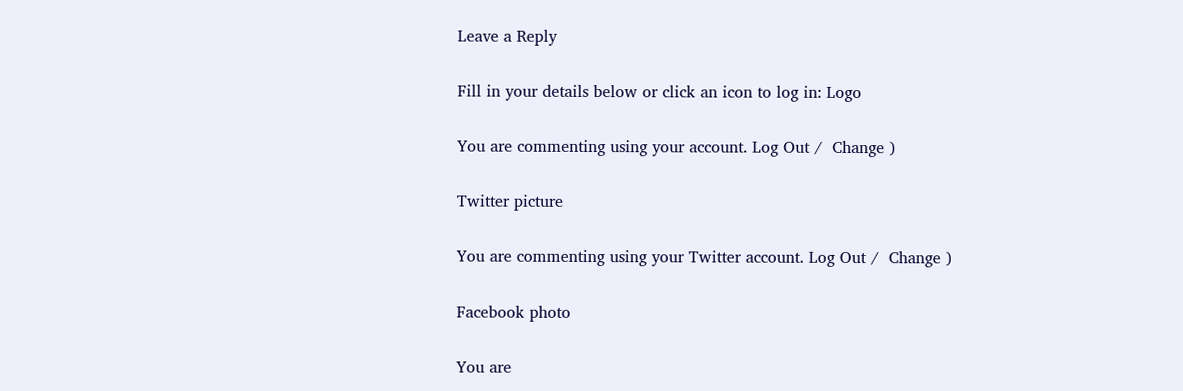Leave a Reply

Fill in your details below or click an icon to log in: Logo

You are commenting using your account. Log Out /  Change )

Twitter picture

You are commenting using your Twitter account. Log Out /  Change )

Facebook photo

You are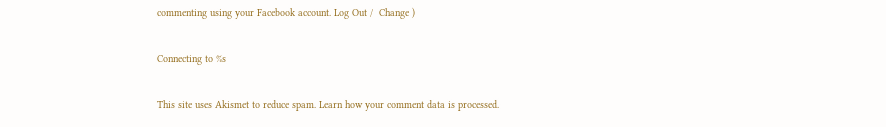commenting using your Facebook account. Log Out /  Change )

Connecting to %s

This site uses Akismet to reduce spam. Learn how your comment data is processed.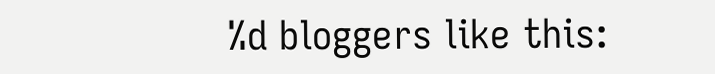%d bloggers like this: